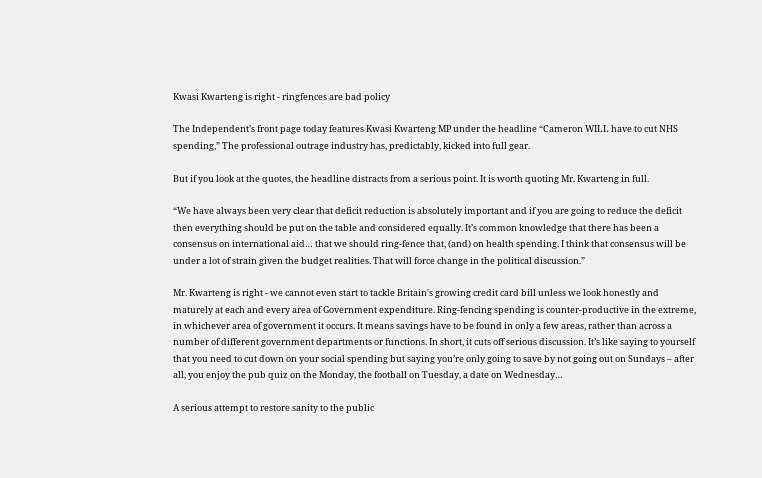Kwasi Kwarteng is right - ringfences are bad policy

The Independent’s front page today features Kwasi Kwarteng MP under the headline “Cameron WILL have to cut NHS spending,” The professional outrage industry has, predictably, kicked into full gear.

But if you look at the quotes, the headline distracts from a serious point. It is worth quoting Mr. Kwarteng in full.

“We have always been very clear that deficit reduction is absolutely important and if you are going to reduce the deficit then everything should be put on the table and considered equally. It’s common knowledge that there has been a consensus on international aid… that we should ring-fence that, (and) on health spending. I think that consensus will be under a lot of strain given the budget realities. That will force change in the political discussion.”

Mr. Kwarteng is right - we cannot even start to tackle Britain's growing credit card bill unless we look honestly and maturely at each and every area of Government expenditure. Ring-fencing spending is counter-productive in the extreme, in whichever area of government it occurs. It means savings have to be found in only a few areas, rather than across a number of different government departments or functions. In short, it cuts off serious discussion. It’s like saying to yourself that you need to cut down on your social spending but saying you’re only going to save by not going out on Sundays – after all, you enjoy the pub quiz on the Monday, the football on Tuesday, a date on Wednesday…

A serious attempt to restore sanity to the public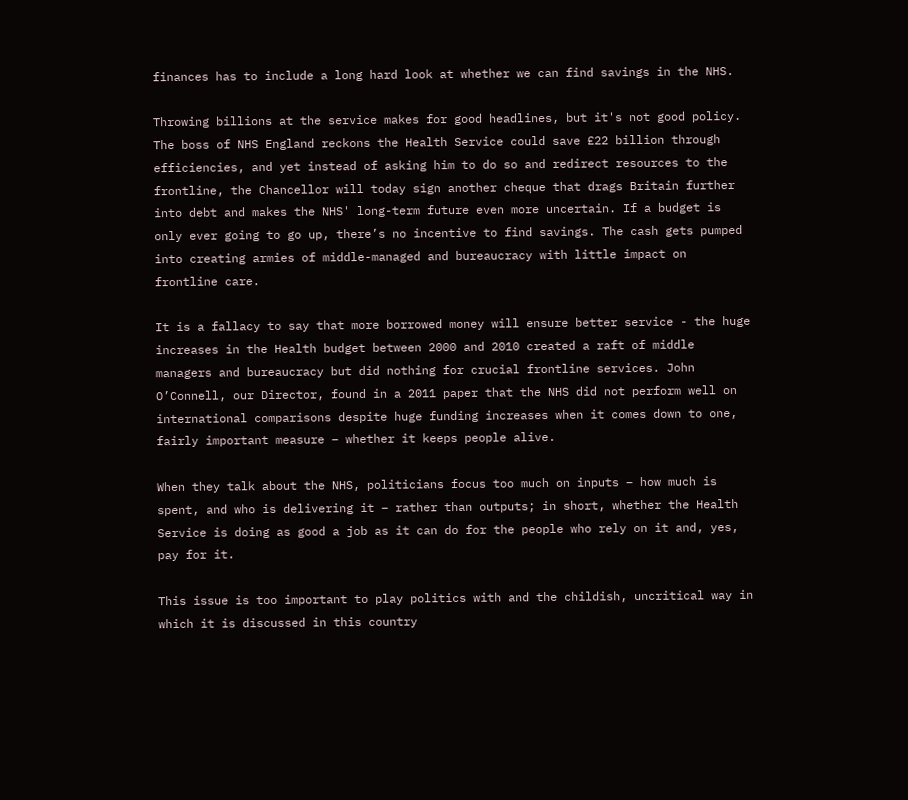finances has to include a long hard look at whether we can find savings in the NHS.

Throwing billions at the service makes for good headlines, but it's not good policy. The boss of NHS England reckons the Health Service could save £22 billion through efficiencies, and yet instead of asking him to do so and redirect resources to the frontline, the Chancellor will today sign another cheque that drags Britain further into debt and makes the NHS' long-term future even more uncertain. If a budget is only ever going to go up, there’s no incentive to find savings. The cash gets pumped into creating armies of middle-managed and bureaucracy with little impact on frontline care.

It is a fallacy to say that more borrowed money will ensure better service - the huge increases in the Health budget between 2000 and 2010 created a raft of middle managers and bureaucracy but did nothing for crucial frontline services. John O’Connell, our Director, found in a 2011 paper that the NHS did not perform well on international comparisons despite huge funding increases when it comes down to one, fairly important measure – whether it keeps people alive.

When they talk about the NHS, politicians focus too much on inputs – how much is spent, and who is delivering it – rather than outputs; in short, whether the Health Service is doing as good a job as it can do for the people who rely on it and, yes, pay for it.

This issue is too important to play politics with and the childish, uncritical way in which it is discussed in this country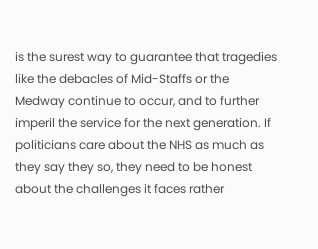is the surest way to guarantee that tragedies like the debacles of Mid-Staffs or the Medway continue to occur, and to further imperil the service for the next generation. If politicians care about the NHS as much as they say they so, they need to be honest about the challenges it faces rather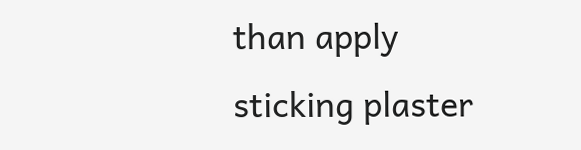than apply sticking plaster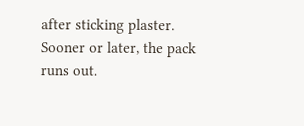after sticking plaster. Sooner or later, the pack runs out.